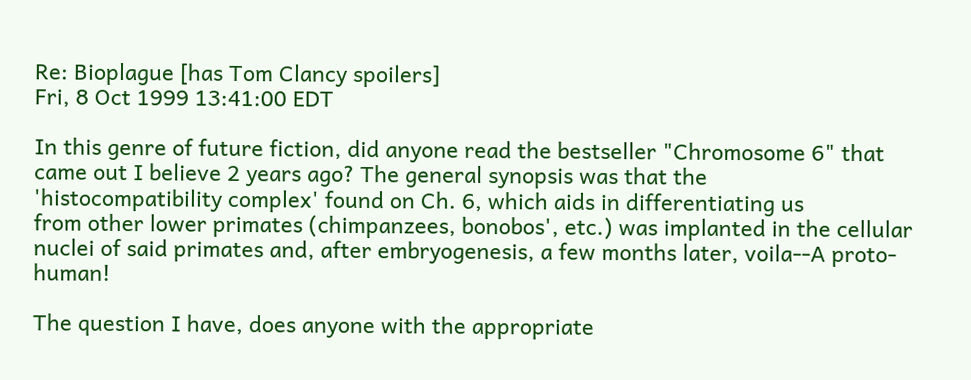Re: Bioplague [has Tom Clancy spoilers]
Fri, 8 Oct 1999 13:41:00 EDT

In this genre of future fiction, did anyone read the bestseller "Chromosome 6" that came out I believe 2 years ago? The general synopsis was that the
'histocompatibility complex' found on Ch. 6, which aids in differentiating us
from other lower primates (chimpanzees, bonobos', etc.) was implanted in the cellular nuclei of said primates and, after embryogenesis, a few months later, voila--A proto-human!

The question I have, does anyone with the appropriate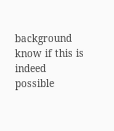background know if this is indeed possible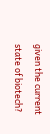given the current state of biotech?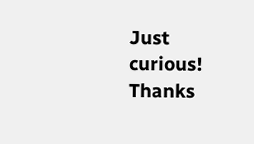Just curious! Thanks